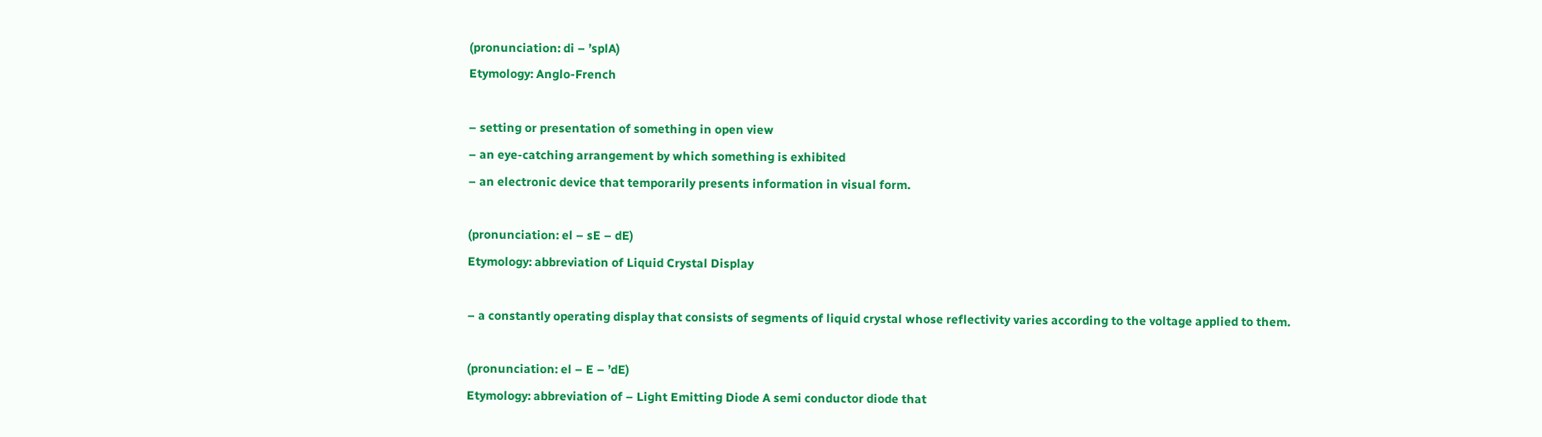(pronunciation: di – ’splA)
Etymology: Anglo-French

– setting or presentation of something in open view
– an eye-catching arrangement by which something is exhibited
– an electronic device that temporarily presents information in visual form.

(pronunciation: el – sE – dE)
Etymology: abbreviation of Liquid Crystal Display

– a constantly operating display that consists of segments of liquid crystal whose reflectivity varies according to the voltage applied to them.

(pronunciation: el – E – ’dE)
Etymology: abbreviation of – Light Emitting Diode A semi conductor diode that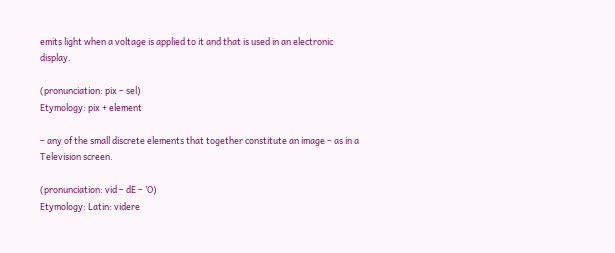emits light when a voltage is applied to it and that is used in an electronic display.

(pronunciation: pix – sel)
Etymology: pix + element

– any of the small discrete elements that together constitute an image – as in a Television screen.

(pronunciation: vid – dE – ’O)
Etymology: Latin: videre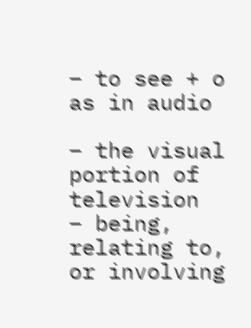– to see + o as in audio

– the visual portion of television
– being, relating to, or involving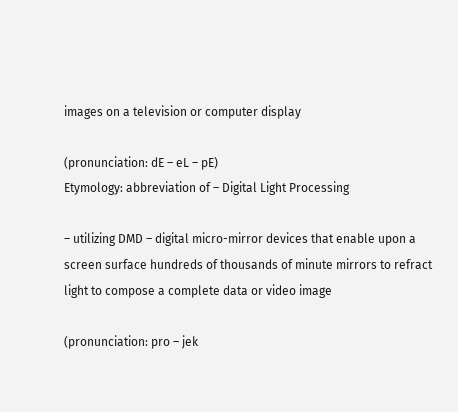images on a television or computer display

(pronunciation: dE – eL – pE)
Etymology: abbreviation of – Digital Light Processing

– utilizing DMD – digital micro-mirror devices that enable upon a screen surface hundreds of thousands of minute mirrors to refract light to compose a complete data or video image

(pronunciation: pro – jek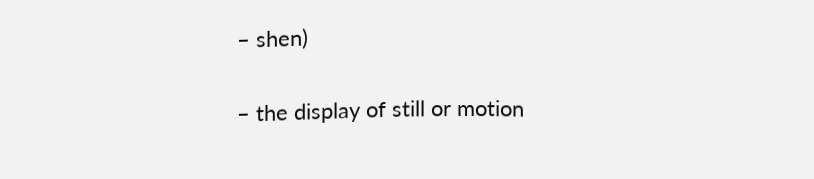– shen)

– the display of still or motion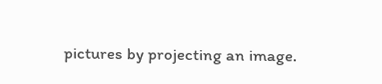pictures by projecting an image.